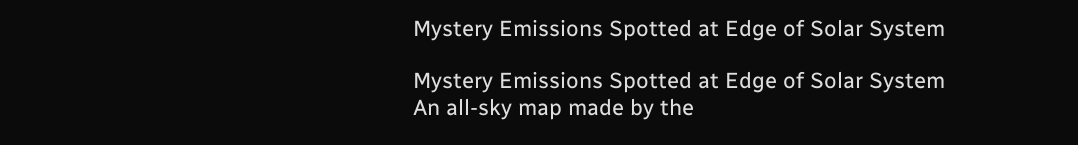Mystery Emissions Spotted at Edge of Solar System

Mystery Emissions Spotted at Edge of Solar System
An all-sky map made by the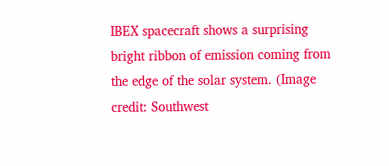IBEX spacecraft shows a surprising bright ribbon of emission coming from the edge of the solar system. (Image credit: Southwest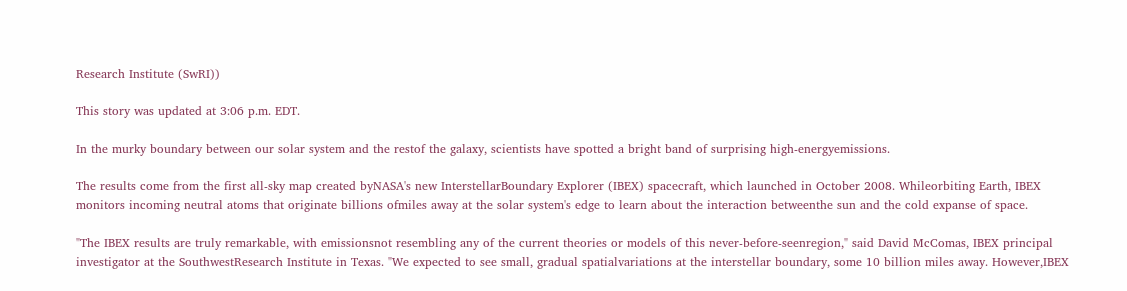Research Institute (SwRI))

This story was updated at 3:06 p.m. EDT.

In the murky boundary between our solar system and the restof the galaxy, scientists have spotted a bright band of surprising high-energyemissions.

The results come from the first all-sky map created byNASA's new InterstellarBoundary Explorer (IBEX) spacecraft, which launched in October 2008. Whileorbiting Earth, IBEX monitors incoming neutral atoms that originate billions ofmiles away at the solar system's edge to learn about the interaction betweenthe sun and the cold expanse of space.

"The IBEX results are truly remarkable, with emissionsnot resembling any of the current theories or models of this never-before-seenregion," said David McComas, IBEX principal investigator at the SouthwestResearch Institute in Texas. "We expected to see small, gradual spatialvariations at the interstellar boundary, some 10 billion miles away. However,IBEX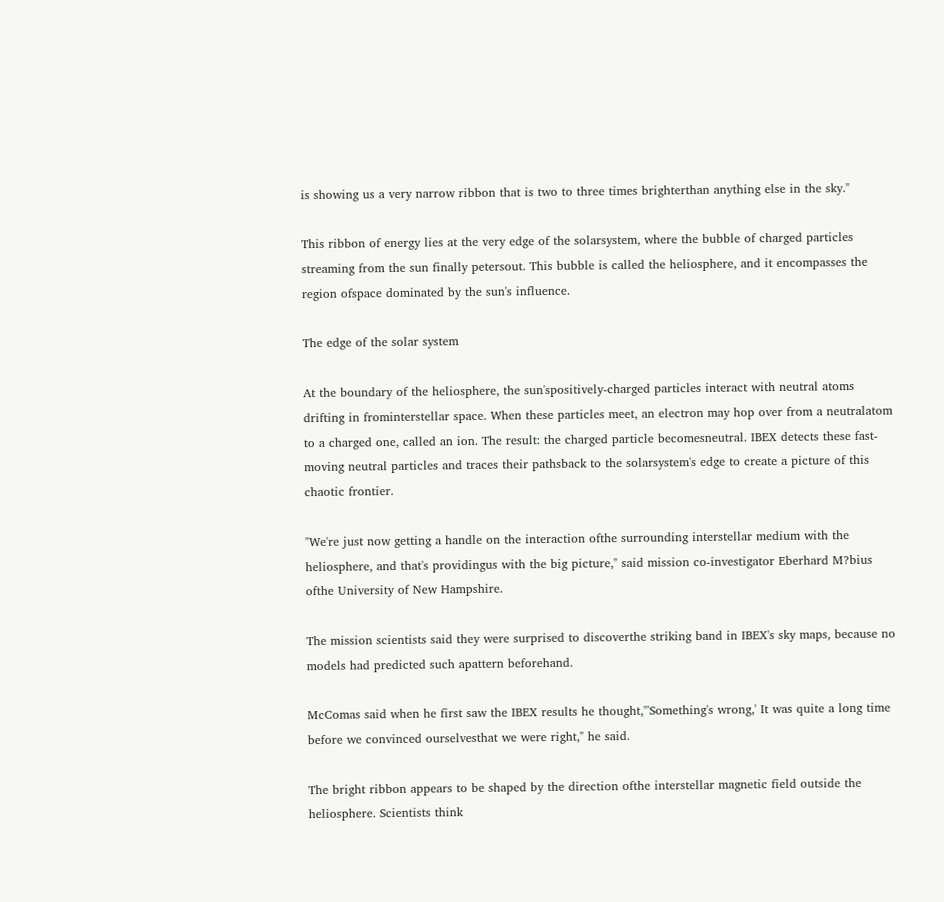is showing us a very narrow ribbon that is two to three times brighterthan anything else in the sky."

This ribbon of energy lies at the very edge of the solarsystem, where the bubble of charged particles streaming from the sun finally petersout. This bubble is called the heliosphere, and it encompasses the region ofspace dominated by the sun's influence.

The edge of the solar system

At the boundary of the heliosphere, the sun'spositively-charged particles interact with neutral atoms drifting in frominterstellar space. When these particles meet, an electron may hop over from a neutralatom to a charged one, called an ion. The result: the charged particle becomesneutral. IBEX detects these fast-moving neutral particles and traces their pathsback to the solarsystem's edge to create a picture of this chaotic frontier.

"We're just now getting a handle on the interaction ofthe surrounding interstellar medium with the heliosphere, and that's providingus with the big picture," said mission co-investigator Eberhard M?bius ofthe University of New Hampshire.

The mission scientists said they were surprised to discoverthe striking band in IBEX's sky maps, because no models had predicted such apattern beforehand.

McComas said when he first saw the IBEX results he thought,"'Something's wrong,' It was quite a long time before we convinced ourselvesthat we were right," he said.

The bright ribbon appears to be shaped by the direction ofthe interstellar magnetic field outside the heliosphere. Scientists think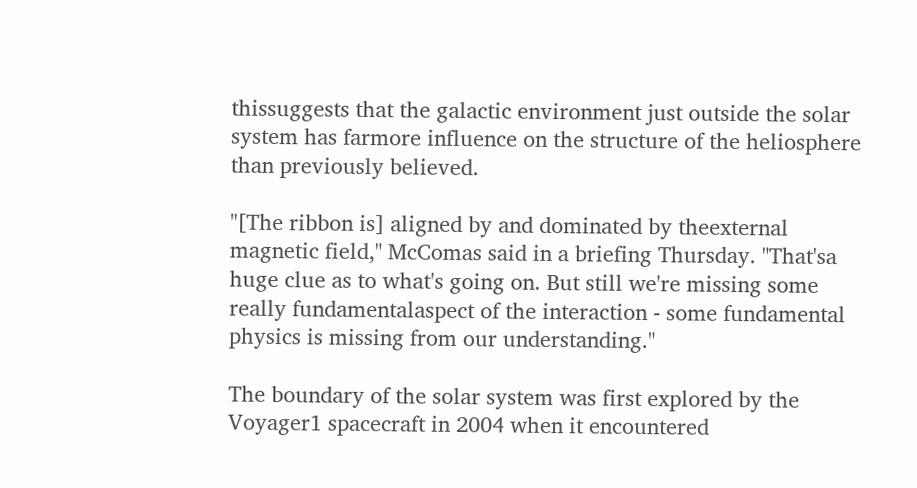thissuggests that the galactic environment just outside the solar system has farmore influence on the structure of the heliosphere than previously believed.

"[The ribbon is] aligned by and dominated by theexternal magnetic field," McComas said in a briefing Thursday. "That'sa huge clue as to what's going on. But still we're missing some really fundamentalaspect of the interaction - some fundamental physics is missing from our understanding."

The boundary of the solar system was first explored by the Voyager1 spacecraft in 2004 when it encountered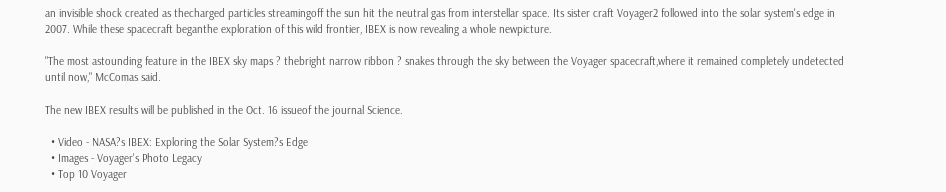an invisible shock created as thecharged particles streamingoff the sun hit the neutral gas from interstellar space. Its sister craft Voyager2 followed into the solar system's edge in 2007. While these spacecraft beganthe exploration of this wild frontier, IBEX is now revealing a whole newpicture.

"The most astounding feature in the IBEX sky maps ? thebright narrow ribbon ? snakes through the sky between the Voyager spacecraft,where it remained completely undetected until now," McComas said.

The new IBEX results will be published in the Oct. 16 issueof the journal Science.

  • Video - NASA?s IBEX: Exploring the Solar System?s Edge
  • Images - Voyager's Photo Legacy
  • Top 10 Voyager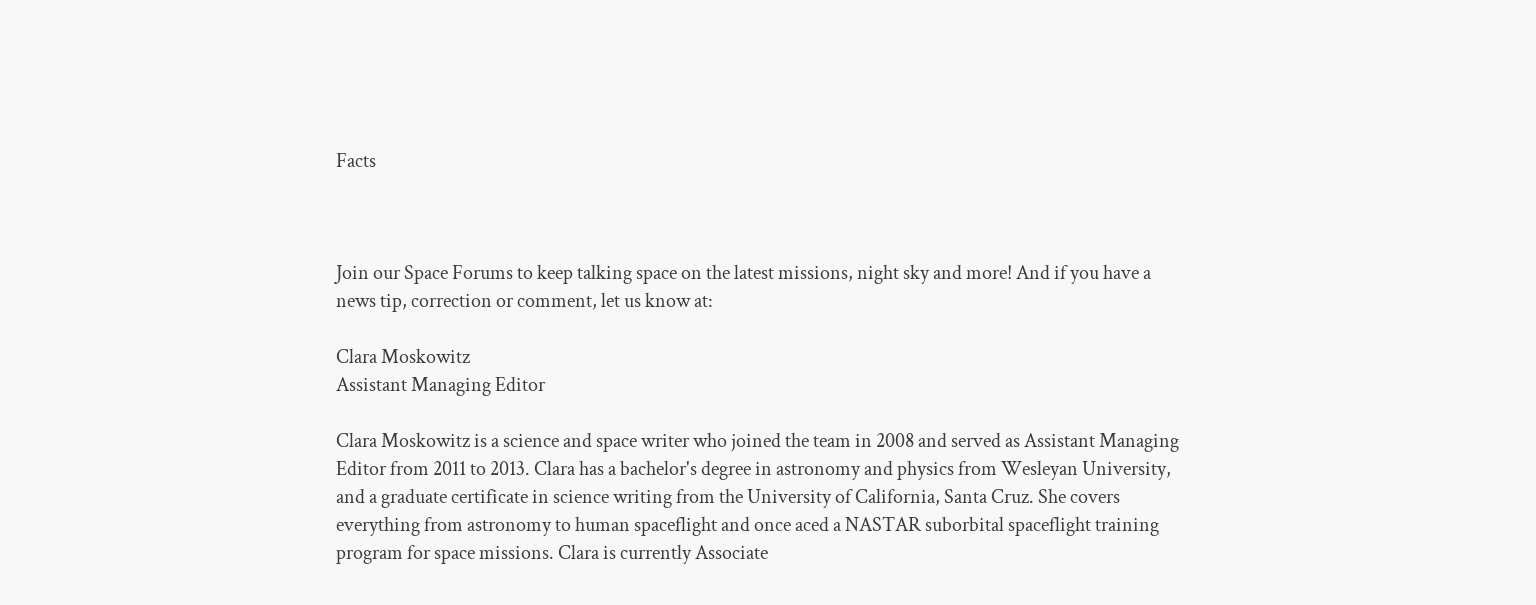Facts



Join our Space Forums to keep talking space on the latest missions, night sky and more! And if you have a news tip, correction or comment, let us know at:

Clara Moskowitz
Assistant Managing Editor

Clara Moskowitz is a science and space writer who joined the team in 2008 and served as Assistant Managing Editor from 2011 to 2013. Clara has a bachelor's degree in astronomy and physics from Wesleyan University, and a graduate certificate in science writing from the University of California, Santa Cruz. She covers everything from astronomy to human spaceflight and once aced a NASTAR suborbital spaceflight training program for space missions. Clara is currently Associate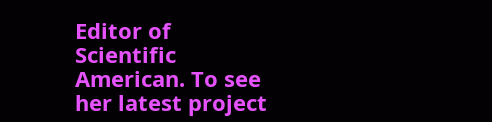Editor of Scientific American. To see her latest project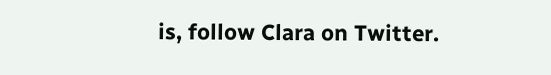is, follow Clara on Twitter.